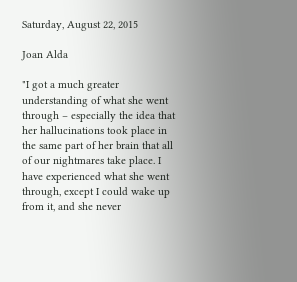Saturday, August 22, 2015

Joan Alda

"I got a much greater understanding of what she went through – especially the idea that her hallucinations took place in the same part of her brain that all of our nightmares take place. I have experienced what she went through, except I could wake up from it, and she never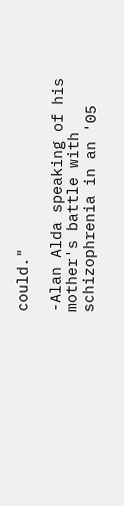could."

-Alan Alda speaking of his mother's battle with schizophrenia in an '05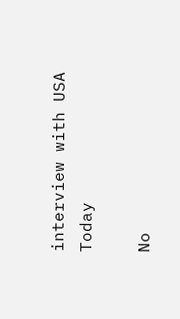interview with USA Today

No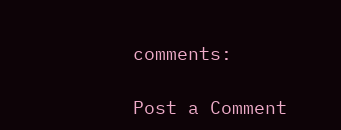comments:

Post a Comment